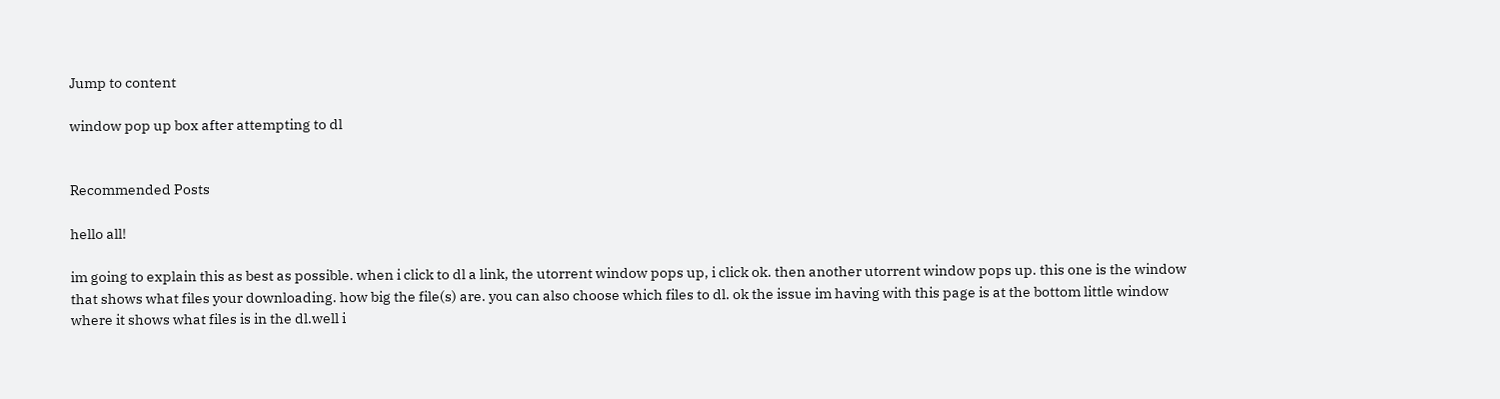Jump to content

window pop up box after attempting to dl


Recommended Posts

hello all!

im going to explain this as best as possible. when i click to dl a link, the utorrent window pops up, i click ok. then another utorrent window pops up. this one is the window that shows what files your downloading. how big the file(s) are. you can also choose which files to dl. ok the issue im having with this page is at the bottom little window where it shows what files is in the dl.well i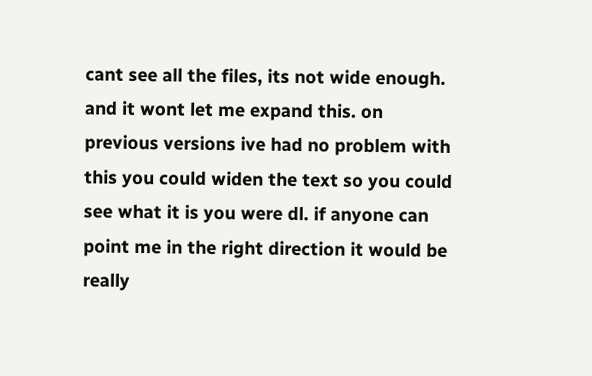cant see all the files, its not wide enough. and it wont let me expand this. on previous versions ive had no problem with this you could widen the text so you could see what it is you were dl. if anyone can point me in the right direction it would be really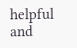helpful and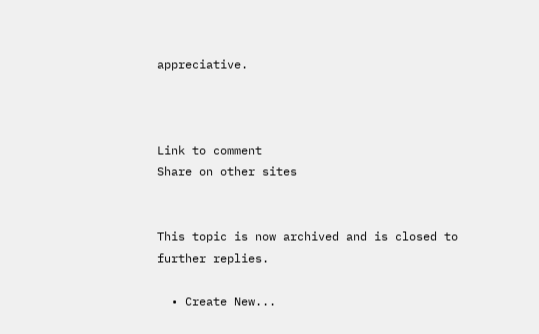appreciative.



Link to comment
Share on other sites


This topic is now archived and is closed to further replies.

  • Create New...